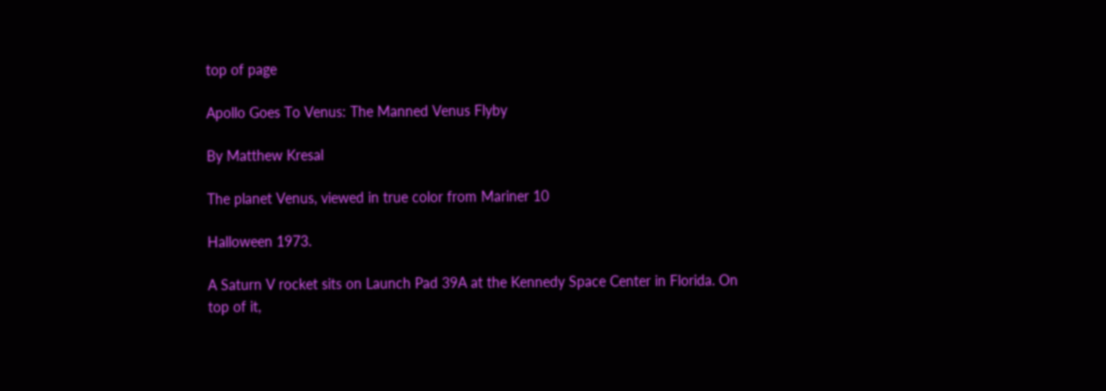top of page

Apollo Goes To Venus: The Manned Venus Flyby

By Matthew Kresal

The planet Venus, viewed in true color from Mariner 10

Halloween 1973.

A Saturn V rocket sits on Launch Pad 39A at the Kennedy Space Center in Florida. On top of it,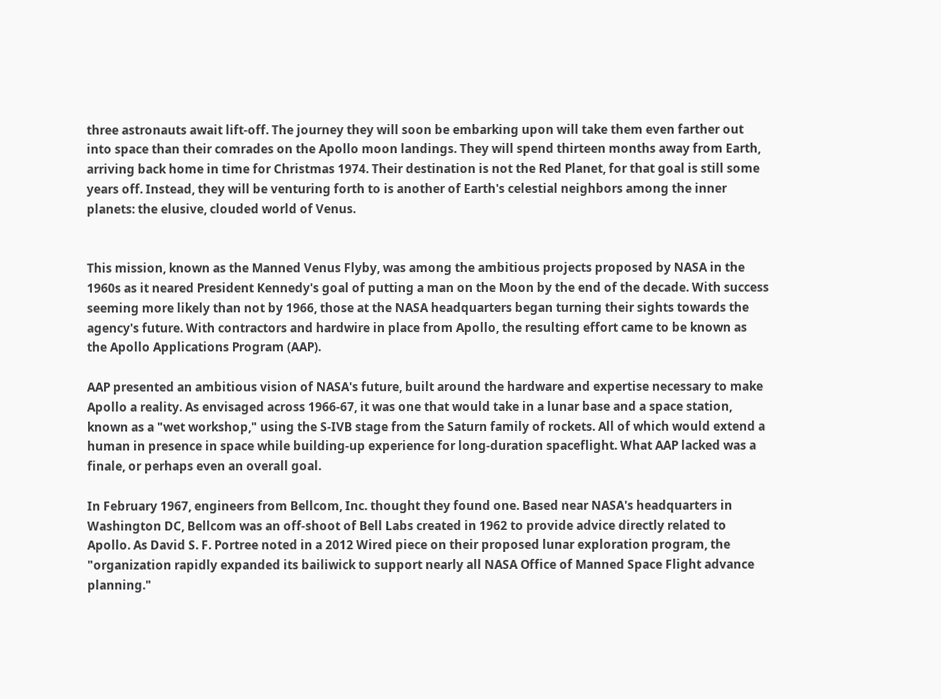three astronauts await lift-off. The journey they will soon be embarking upon will take them even farther out into space than their comrades on the Apollo moon landings. They will spend thirteen months away from Earth, arriving back home in time for Christmas 1974. Their destination is not the Red Planet, for that goal is still some years off. Instead, they will be venturing forth to is another of Earth's celestial neighbors among the inner planets: the elusive, clouded world of Venus.


This mission, known as the Manned Venus Flyby, was among the ambitious projects proposed by NASA in the 1960s as it neared President Kennedy's goal of putting a man on the Moon by the end of the decade. With success seeming more likely than not by 1966, those at the NASA headquarters began turning their sights towards the agency's future. With contractors and hardwire in place from Apollo, the resulting effort came to be known as the Apollo Applications Program (AAP).

AAP presented an ambitious vision of NASA's future, built around the hardware and expertise necessary to make Apollo a reality. As envisaged across 1966-67, it was one that would take in a lunar base and a space station, known as a "wet workshop," using the S-IVB stage from the Saturn family of rockets. All of which would extend a human in presence in space while building-up experience for long-duration spaceflight. What AAP lacked was a finale, or perhaps even an overall goal.

In February 1967, engineers from Bellcom, Inc. thought they found one. Based near NASA's headquarters in Washington DC, Bellcom was an off-shoot of Bell Labs created in 1962 to provide advice directly related to Apollo. As David S. F. Portree noted in a 2012 Wired piece on their proposed lunar exploration program, the "organization rapidly expanded its bailiwick to support nearly all NASA Office of Manned Space Flight advance planning."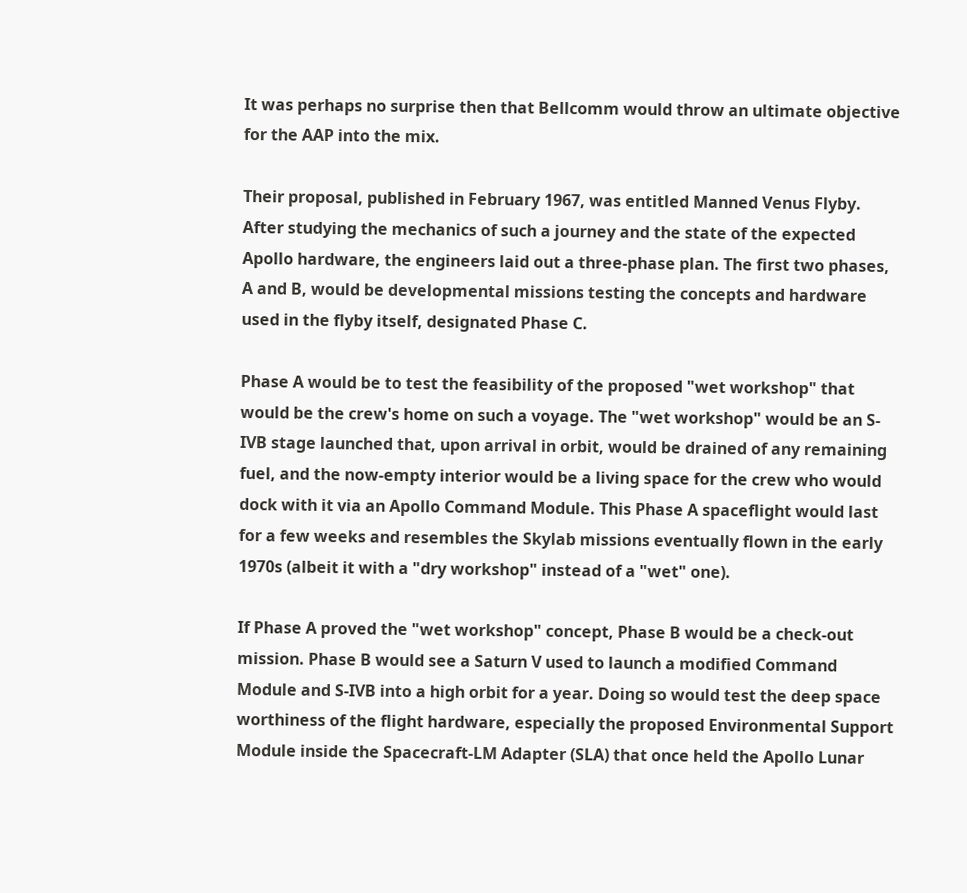It was perhaps no surprise then that Bellcomm would throw an ultimate objective for the AAP into the mix.

Their proposal, published in February 1967, was entitled Manned Venus Flyby. After studying the mechanics of such a journey and the state of the expected Apollo hardware, the engineers laid out a three-phase plan. The first two phases, A and B, would be developmental missions testing the concepts and hardware used in the flyby itself, designated Phase C.

Phase A would be to test the feasibility of the proposed "wet workshop" that would be the crew's home on such a voyage. The "wet workshop" would be an S-IVB stage launched that, upon arrival in orbit, would be drained of any remaining fuel, and the now-empty interior would be a living space for the crew who would dock with it via an Apollo Command Module. This Phase A spaceflight would last for a few weeks and resembles the Skylab missions eventually flown in the early 1970s (albeit it with a "dry workshop" instead of a "wet" one).

If Phase A proved the "wet workshop" concept, Phase B would be a check-out mission. Phase B would see a Saturn V used to launch a modified Command Module and S-IVB into a high orbit for a year. Doing so would test the deep space worthiness of the flight hardware, especially the proposed Environmental Support Module inside the Spacecraft-LM Adapter (SLA) that once held the Apollo Lunar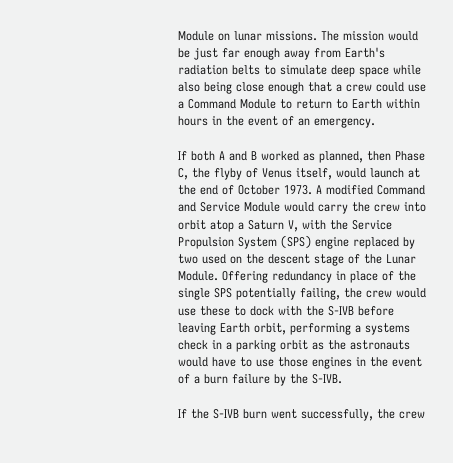Module on lunar missions. The mission would be just far enough away from Earth's radiation belts to simulate deep space while also being close enough that a crew could use a Command Module to return to Earth within hours in the event of an emergency.

If both A and B worked as planned, then Phase C, the flyby of Venus itself, would launch at the end of October 1973. A modified Command and Service Module would carry the crew into orbit atop a Saturn V, with the Service Propulsion System (SPS) engine replaced by two used on the descent stage of the Lunar Module. Offering redundancy in place of the single SPS potentially failing, the crew would use these to dock with the S-IVB before leaving Earth orbit, performing a systems check in a parking orbit as the astronauts would have to use those engines in the event of a burn failure by the S-IVB.

If the S-IVB burn went successfully, the crew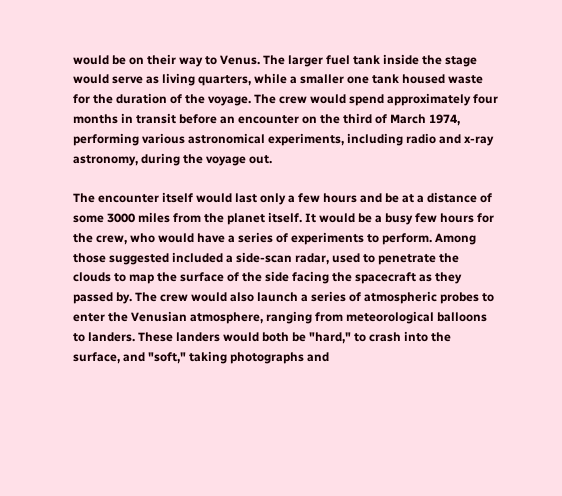would be on their way to Venus. The larger fuel tank inside the stage would serve as living quarters, while a smaller one tank housed waste for the duration of the voyage. The crew would spend approximately four months in transit before an encounter on the third of March 1974, performing various astronomical experiments, including radio and x-ray astronomy, during the voyage out.

The encounter itself would last only a few hours and be at a distance of some 3000 miles from the planet itself. It would be a busy few hours for the crew, who would have a series of experiments to perform. Among those suggested included a side-scan radar, used to penetrate the clouds to map the surface of the side facing the spacecraft as they passed by. The crew would also launch a series of atmospheric probes to enter the Venusian atmosphere, ranging from meteorological balloons to landers. These landers would both be "hard," to crash into the surface, and "soft," taking photographs and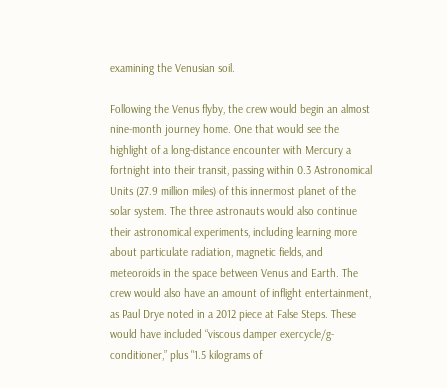examining the Venusian soil.

Following the Venus flyby, the crew would begin an almost nine-month journey home. One that would see the highlight of a long-distance encounter with Mercury a fortnight into their transit, passing within 0.3 Astronomical Units (27.9 million miles) of this innermost planet of the solar system. The three astronauts would also continue their astronomical experiments, including learning more about particulate radiation, magnetic fields, and meteoroids in the space between Venus and Earth. The crew would also have an amount of inflight entertainment, as Paul Drye noted in a 2012 piece at False Steps. These would have included “viscous damper exercycle/g-conditioner,” plus "1.5 kilograms of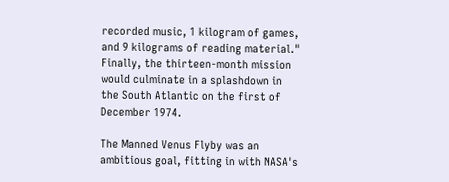recorded music, 1 kilogram of games, and 9 kilograms of reading material." Finally, the thirteen-month mission would culminate in a splashdown in the South Atlantic on the first of December 1974.

The Manned Venus Flyby was an ambitious goal, fitting in with NASA's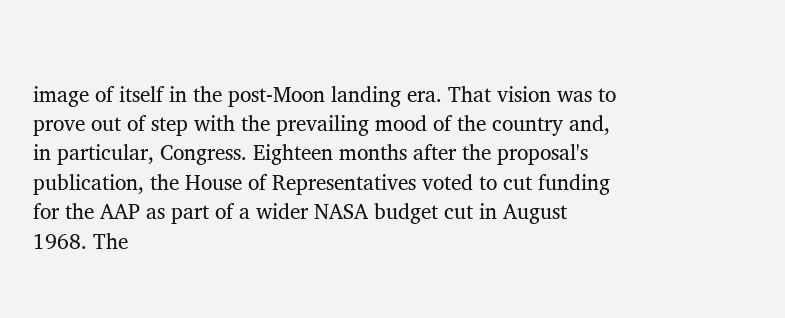image of itself in the post-Moon landing era. That vision was to prove out of step with the prevailing mood of the country and, in particular, Congress. Eighteen months after the proposal's publication, the House of Representatives voted to cut funding for the AAP as part of a wider NASA budget cut in August 1968. The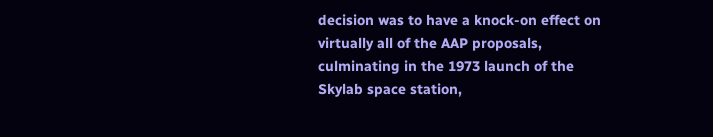decision was to have a knock-on effect on virtually all of the AAP proposals, culminating in the 1973 launch of the Skylab space station,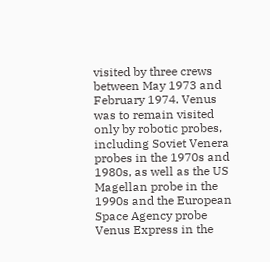visited by three crews between May 1973 and February 1974. Venus was to remain visited only by robotic probes, including Soviet Venera probes in the 1970s and 1980s, as well as the US Magellan probe in the 1990s and the European Space Agency probe Venus Express in the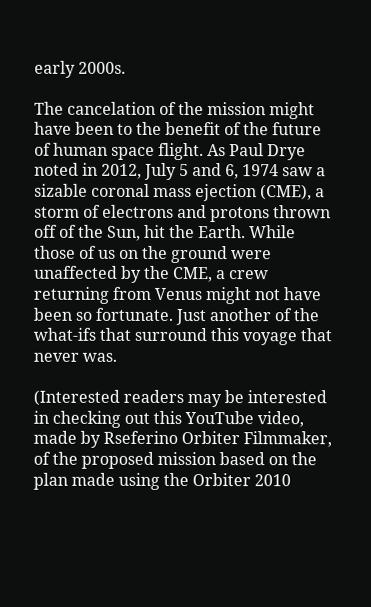early 2000s.

The cancelation of the mission might have been to the benefit of the future of human space flight. As Paul Drye noted in 2012, July 5 and 6, 1974 saw a sizable coronal mass ejection (CME), a storm of electrons and protons thrown off of the Sun, hit the Earth. While those of us on the ground were unaffected by the CME, a crew returning from Venus might not have been so fortunate. Just another of the what-ifs that surround this voyage that never was.

(Interested readers may be interested in checking out this YouTube video, made by Rseferino Orbiter Filmmaker, of the proposed mission based on the plan made using the Orbiter 2010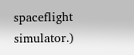spaceflight simulator.)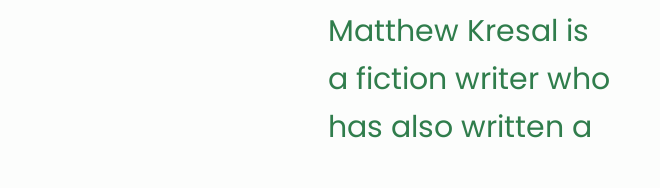Matthew Kresal is a fiction writer who has also written a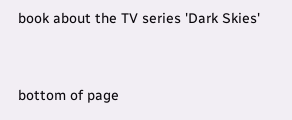book about the TV series 'Dark Skies'


bottom of page